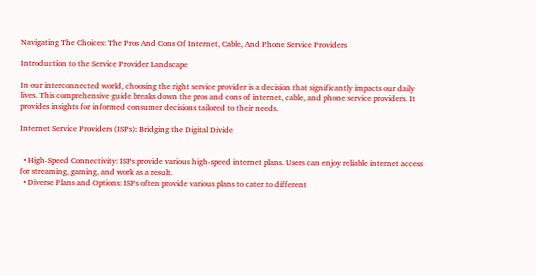Navigating The Choices: The Pros And Cons Of Internet, Cable, And Phone Service Providers

Introduction to the Service Provider Landscape

In our interconnected world, choosing the right service provider is a decision that significantly impacts our daily lives. This comprehensive guide breaks down the pros and cons of internet, cable, and phone service providers. It provides insights for informed consumer decisions tailored to their needs.

Internet Service Providers (ISPs): Bridging the Digital Divide


  • High-Speed Connectivity: ISPs provide various high-speed internet plans. Users can enjoy reliable internet access for streaming, gaming, and work as a result.
  • Diverse Plans and Options: ISPs often provide various plans to cater to different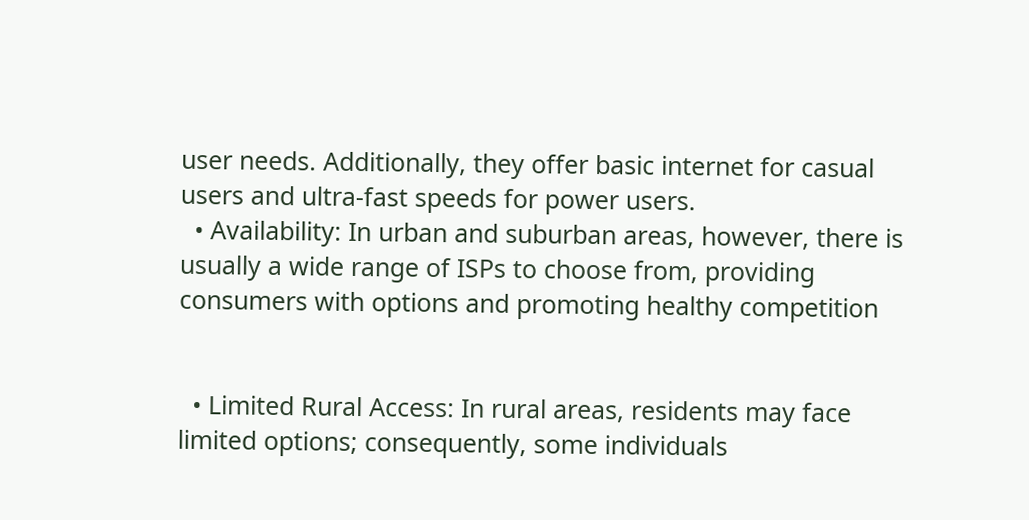user needs. Additionally, they offer basic internet for casual users and ultra-fast speeds for power users.
  • Availability: In urban and suburban areas, however, there is usually a wide range of ISPs to choose from, providing consumers with options and promoting healthy competition


  • Limited Rural Access: In rural areas, residents may face limited options; consequently, some individuals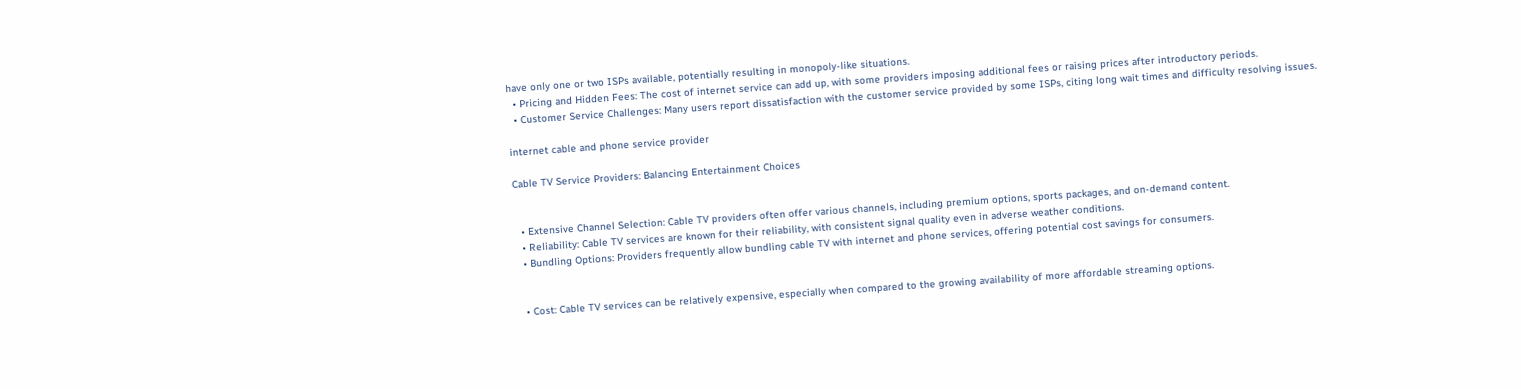have only one or two ISPs available, potentially resulting in monopoly-like situations.
  • Pricing and Hidden Fees: The cost of internet service can add up, with some providers imposing additional fees or raising prices after introductory periods.
  • Customer Service Challenges: Many users report dissatisfaction with the customer service provided by some ISPs, citing long wait times and difficulty resolving issues.

internet cable and phone service provider

Cable TV Service Providers: Balancing Entertainment Choices


  • Extensive Channel Selection: Cable TV providers often offer various channels, including premium options, sports packages, and on-demand content.
  • Reliability: Cable TV services are known for their reliability, with consistent signal quality even in adverse weather conditions.
  • Bundling Options: Providers frequently allow bundling cable TV with internet and phone services, offering potential cost savings for consumers.


  • Cost: Cable TV services can be relatively expensive, especially when compared to the growing availability of more affordable streaming options.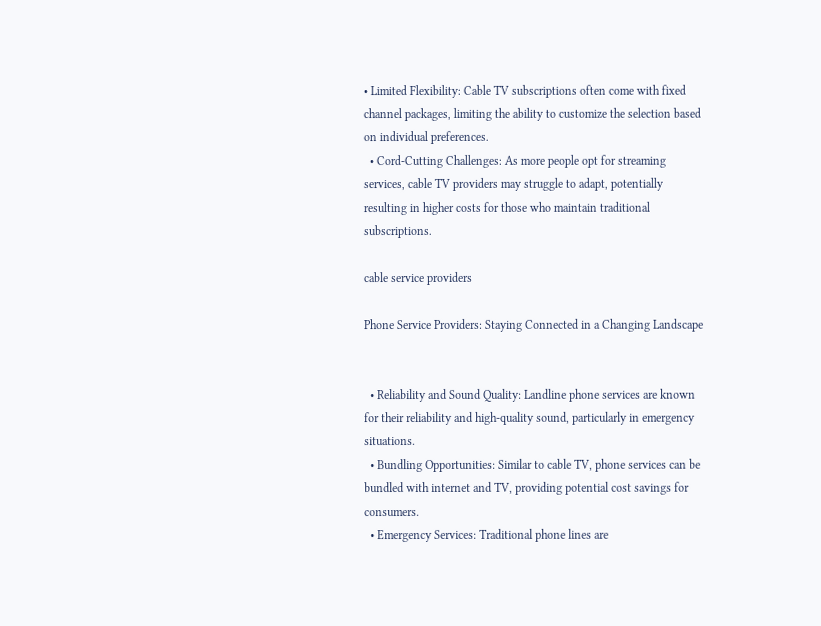• Limited Flexibility: Cable TV subscriptions often come with fixed channel packages, limiting the ability to customize the selection based on individual preferences.
  • Cord-Cutting Challenges: As more people opt for streaming services, cable TV providers may struggle to adapt, potentially resulting in higher costs for those who maintain traditional subscriptions.

cable service providers

Phone Service Providers: Staying Connected in a Changing Landscape


  • Reliability and Sound Quality: Landline phone services are known for their reliability and high-quality sound, particularly in emergency situations.
  • Bundling Opportunities: Similar to cable TV, phone services can be bundled with internet and TV, providing potential cost savings for consumers.
  • Emergency Services: Traditional phone lines are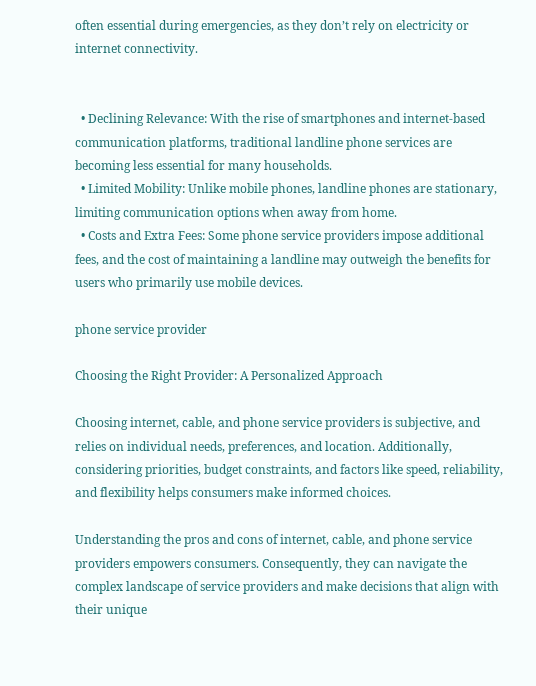often essential during emergencies, as they don’t rely on electricity or internet connectivity.


  • Declining Relevance: With the rise of smartphones and internet-based communication platforms, traditional landline phone services are becoming less essential for many households.
  • Limited Mobility: Unlike mobile phones, landline phones are stationary, limiting communication options when away from home.
  • Costs and Extra Fees: Some phone service providers impose additional fees, and the cost of maintaining a landline may outweigh the benefits for users who primarily use mobile devices.

phone service provider

Choosing the Right Provider: A Personalized Approach

Choosing internet, cable, and phone service providers is subjective, and relies on individual needs, preferences, and location. Additionally, considering priorities, budget constraints, and factors like speed, reliability, and flexibility helps consumers make informed choices.

Understanding the pros and cons of internet, cable, and phone service providers empowers consumers. Consequently, they can navigate the complex landscape of service providers and make decisions that align with their unique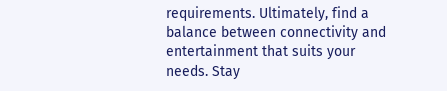requirements. Ultimately, find a balance between connectivity and entertainment that suits your needs. Stay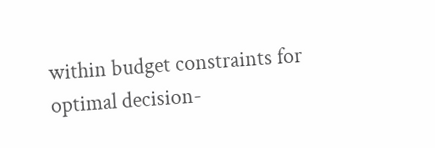within budget constraints for optimal decision-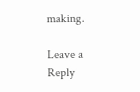making.

Leave a Reply